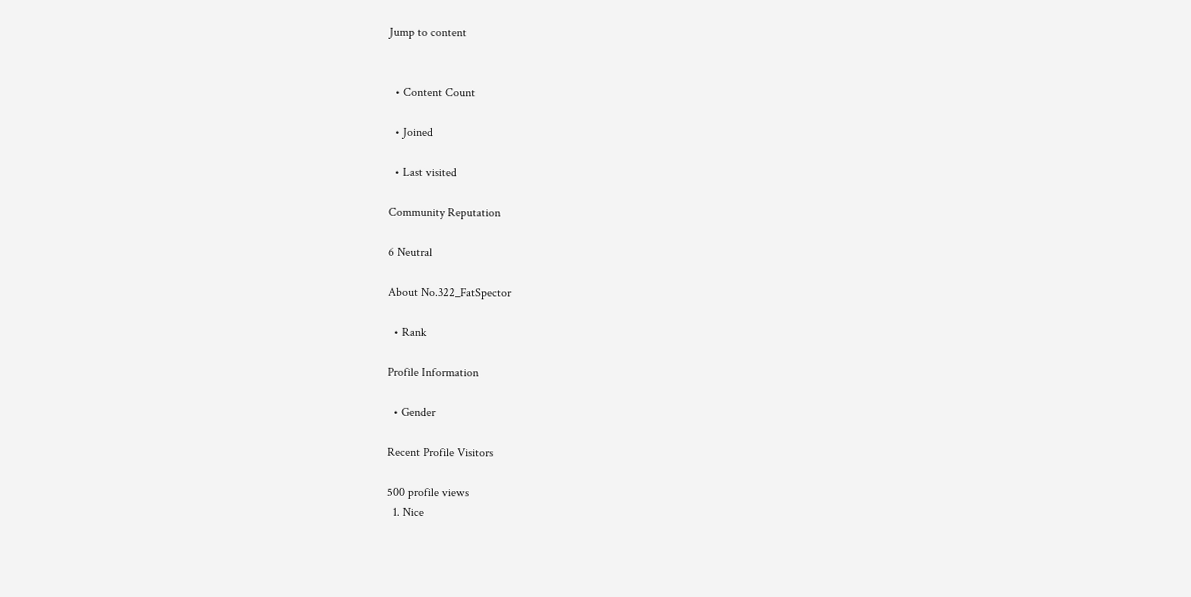Jump to content


  • Content Count

  • Joined

  • Last visited

Community Reputation

6 Neutral

About No.322_FatSpector

  • Rank

Profile Information

  • Gender

Recent Profile Visitors

500 profile views
  1. Nice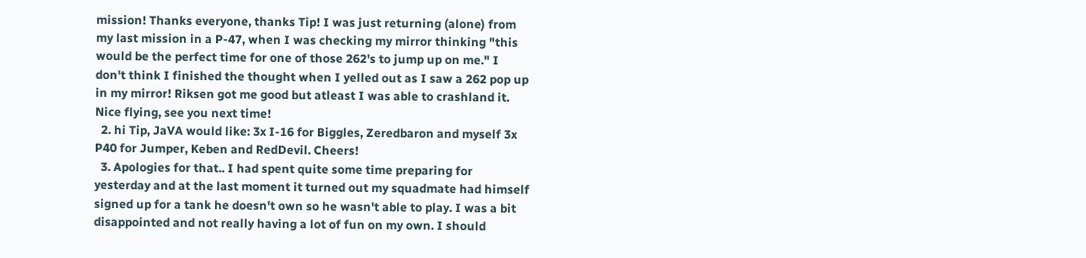mission! Thanks everyone, thanks Tip! I was just returning (alone) from my last mission in a P-47, when I was checking my mirror thinking "this would be the perfect time for one of those 262's to jump up on me." I don't think I finished the thought when I yelled out as I saw a 262 pop up in my mirror! Riksen got me good but atleast I was able to crashland it. Nice flying, see you next time!
  2. hi Tip, JaVA would like: 3x I-16 for Biggles, Zeredbaron and myself 3x P40 for Jumper, Keben and RedDevil. Cheers!
  3. Apologies for that.. I had spent quite some time preparing for yesterday and at the last moment it turned out my squadmate had himself signed up for a tank he doesn't own so he wasn't able to play. I was a bit disappointed and not really having a lot of fun on my own. I should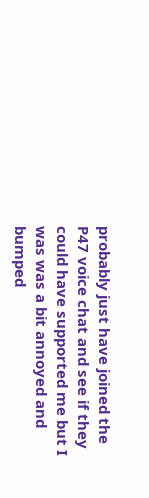probably just have joined the P47 voice chat and see if they could have supported me but I was was a bit annoyed and bumped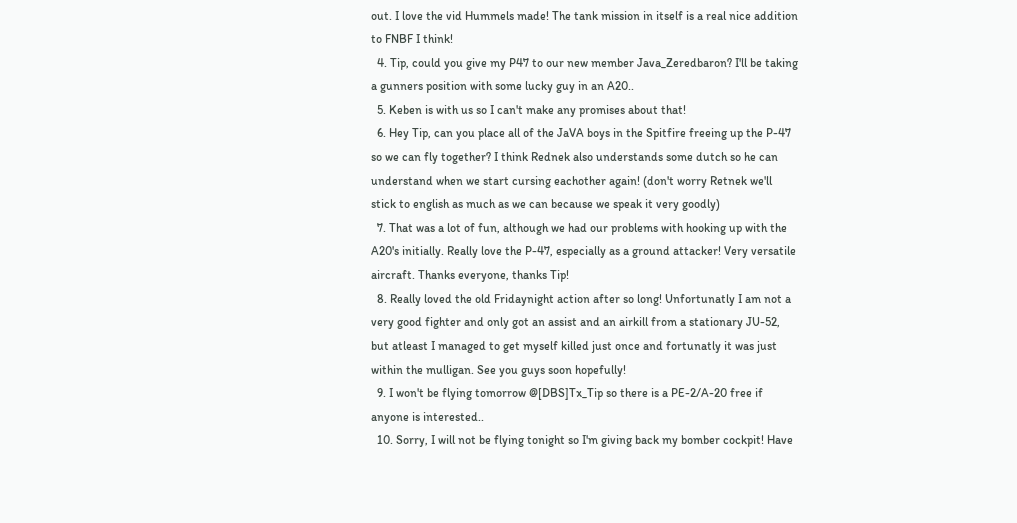out. I love the vid Hummels made! The tank mission in itself is a real nice addition to FNBF I think!
  4. Tip, could you give my P47 to our new member Java_Zeredbaron? I'll be taking a gunners position with some lucky guy in an A20..
  5. Keben is with us so I can't make any promises about that!
  6. Hey Tip, can you place all of the JaVA boys in the Spitfire freeing up the P-47 so we can fly together? I think Rednek also understands some dutch so he can understand when we start cursing eachother again! (don't worry Retnek we'll stick to english as much as we can because we speak it very goodly)
  7. That was a lot of fun, although we had our problems with hooking up with the A20's initially. Really love the P-47, especially as a ground attacker! Very versatile aircraft. Thanks everyone, thanks Tip!
  8. Really loved the old Fridaynight action after so long! Unfortunatly I am not a very good fighter and only got an assist and an airkill from a stationary JU-52, but atleast I managed to get myself killed just once and fortunatly it was just within the mulligan. See you guys soon hopefully!
  9. I won't be flying tomorrow @[DBS]Tx_Tip so there is a PE-2/A-20 free if anyone is interested..
  10. Sorry, I will not be flying tonight so I'm giving back my bomber cockpit! Have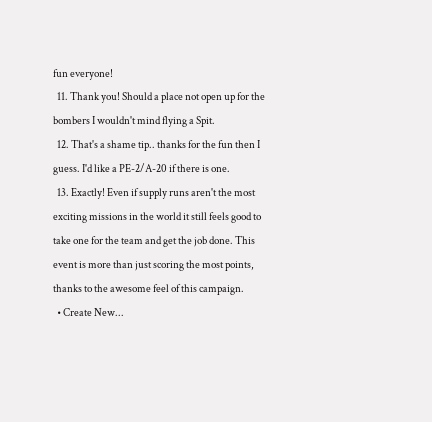fun everyone!
  11. Thank you! Should a place not open up for the bombers I wouldn't mind flying a Spit.
  12. That's a shame tip.. thanks for the fun then I guess. I'd like a PE-2/A-20 if there is one.
  13. Exactly! Even if supply runs aren't the most exciting missions in the world it still feels good to take one for the team and get the job done. This event is more than just scoring the most points, thanks to the awesome feel of this campaign.
  • Create New...